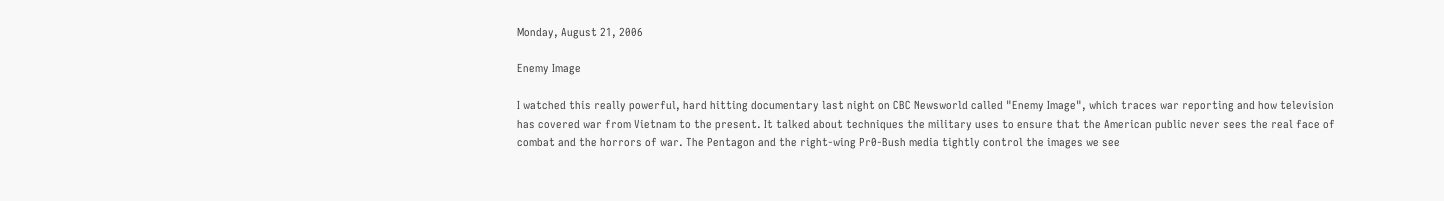Monday, August 21, 2006

Enemy Image

I watched this really powerful, hard hitting documentary last night on CBC Newsworld called "Enemy Image", which traces war reporting and how television has covered war from Vietnam to the present. It talked about techniques the military uses to ensure that the American public never sees the real face of combat and the horrors of war. The Pentagon and the right-wing Pr0-Bush media tightly control the images we see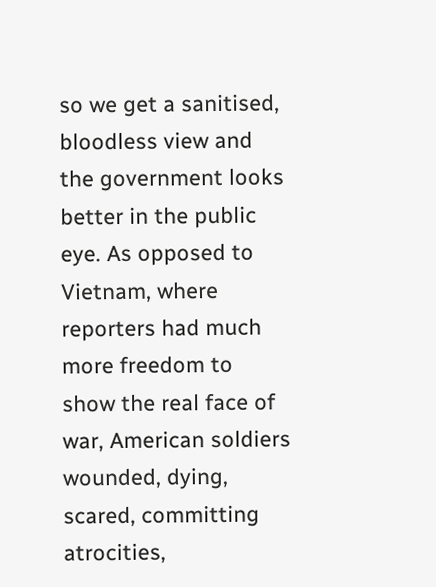so we get a sanitised, bloodless view and the government looks better in the public eye. As opposed to Vietnam, where reporters had much more freedom to show the real face of war, American soldiers wounded, dying, scared, committing atrocities,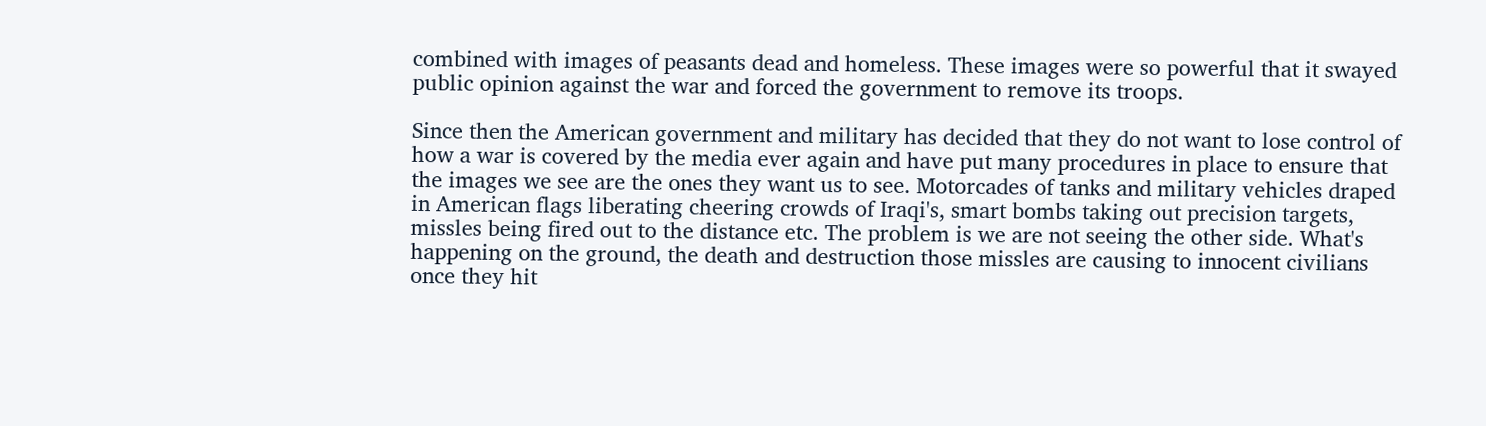combined with images of peasants dead and homeless. These images were so powerful that it swayed public opinion against the war and forced the government to remove its troops.

Since then the American government and military has decided that they do not want to lose control of how a war is covered by the media ever again and have put many procedures in place to ensure that the images we see are the ones they want us to see. Motorcades of tanks and military vehicles draped in American flags liberating cheering crowds of Iraqi's, smart bombs taking out precision targets, missles being fired out to the distance etc. The problem is we are not seeing the other side. What's happening on the ground, the death and destruction those missles are causing to innocent civilians once they hit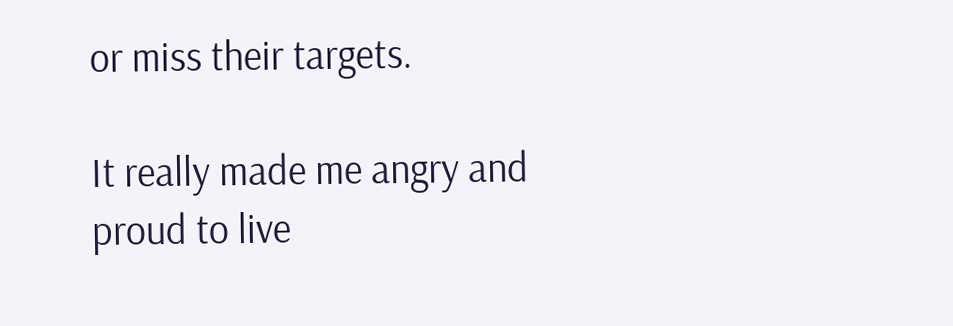or miss their targets.

It really made me angry and proud to live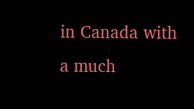in Canada with a much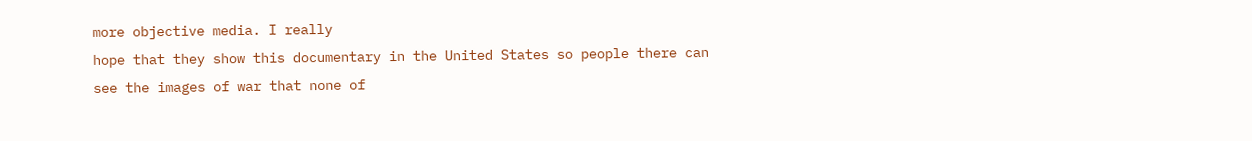more objective media. I really
hope that they show this documentary in the United States so people there can see the images of war that none of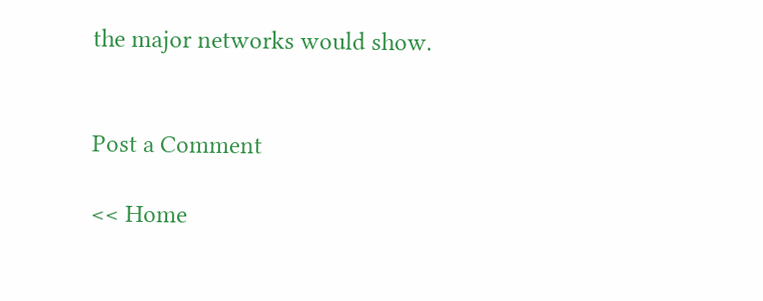the major networks would show.


Post a Comment

<< Home